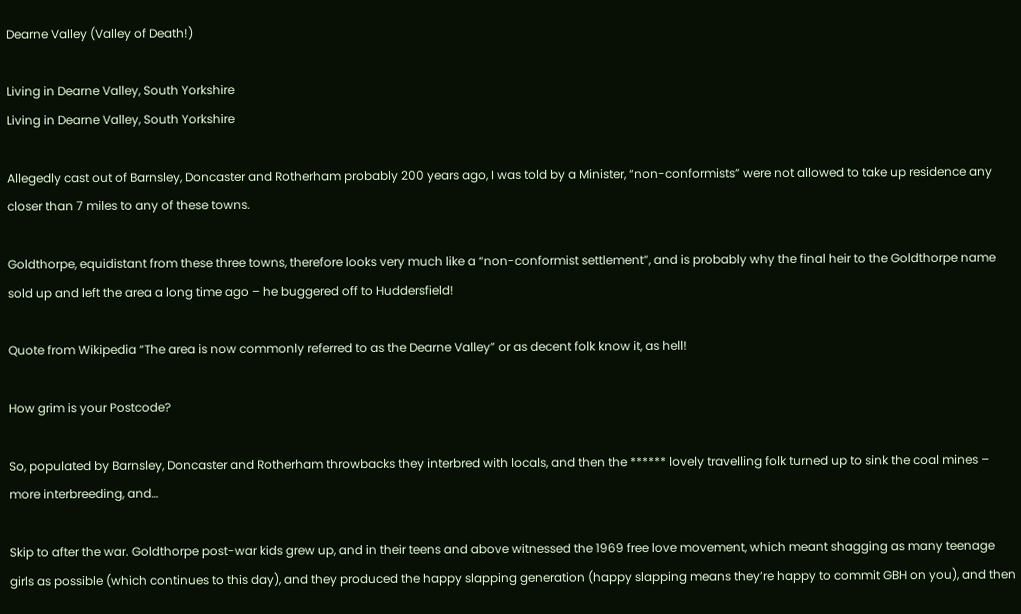Dearne Valley (Valley of Death!)

Living in Dearne Valley, South Yorkshire
Living in Dearne Valley, South Yorkshire

Allegedly cast out of Barnsley, Doncaster and Rotherham probably 200 years ago, I was told by a Minister, “non-conformists” were not allowed to take up residence any closer than 7 miles to any of these towns.

Goldthorpe, equidistant from these three towns, therefore looks very much like a “non-conformist settlement”, and is probably why the final heir to the Goldthorpe name sold up and left the area a long time ago – he buggered off to Huddersfield!

Quote from Wikipedia “The area is now commonly referred to as the Dearne Valley” or as decent folk know it, as hell!

How grim is your Postcode?

So, populated by Barnsley, Doncaster and Rotherham throwbacks they interbred with locals, and then the ****** lovely travelling folk turned up to sink the coal mines – more interbreeding, and…

Skip to after the war. Goldthorpe post-war kids grew up, and in their teens and above witnessed the 1969 free love movement, which meant shagging as many teenage girls as possible (which continues to this day), and they produced the happy slapping generation (happy slapping means they’re happy to commit GBH on you), and then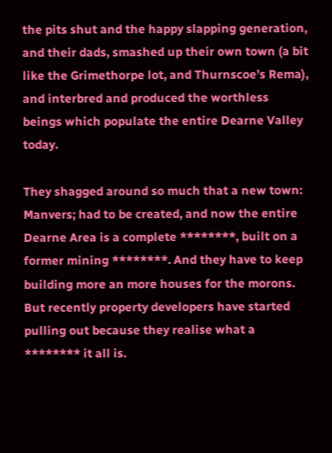the pits shut and the happy slapping generation, and their dads, smashed up their own town (a bit like the Grimethorpe lot, and Thurnscoe’s Rema), and interbred and produced the worthless beings which populate the entire Dearne Valley today.

They shagged around so much that a new town: Manvers; had to be created, and now the entire Dearne Area is a complete ********, built on a former mining ********. And they have to keep building more an more houses for the morons. But recently property developers have started pulling out because they realise what a ******** it all is.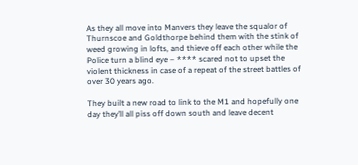As they all move into Manvers they leave the squalor of Thurnscoe and Goldthorpe behind them with the stink of weed growing in lofts, and thieve off each other while the Police turn a blind eye – **** scared not to upset the violent thickness in case of a repeat of the street battles of over 30 years ago.

They built a new road to link to the M1 and hopefully one day they’ll all piss off down south and leave decent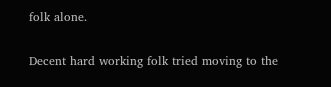folk alone.

Decent hard working folk tried moving to the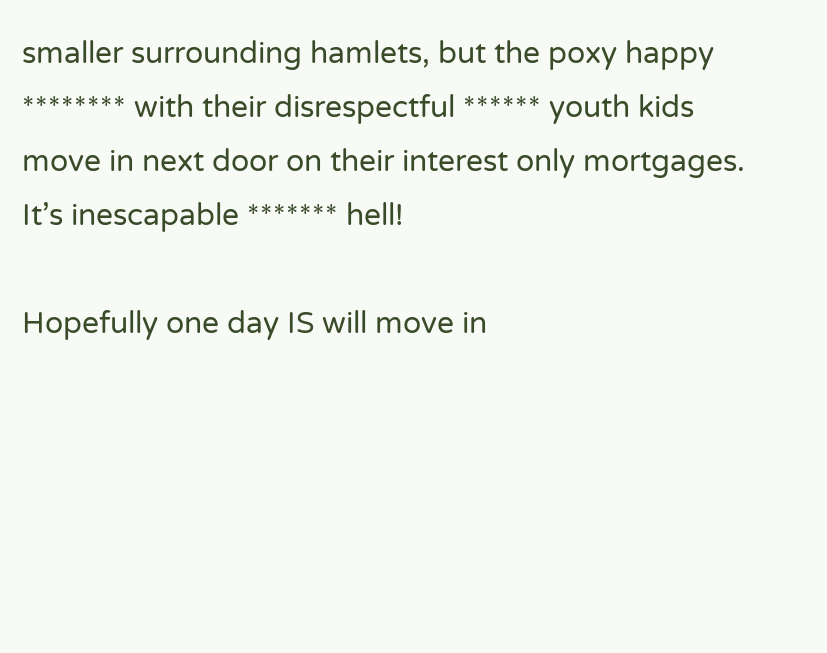smaller surrounding hamlets, but the poxy happy ******** with their disrespectful ****** youth kids move in next door on their interest only mortgages. It’s inescapable ******* hell!

Hopefully one day IS will move in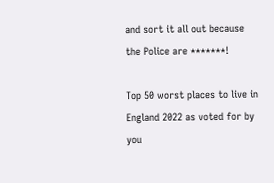and sort it all out because the Police are *******!

Top 50 worst places to live in England 2022 as voted for by you